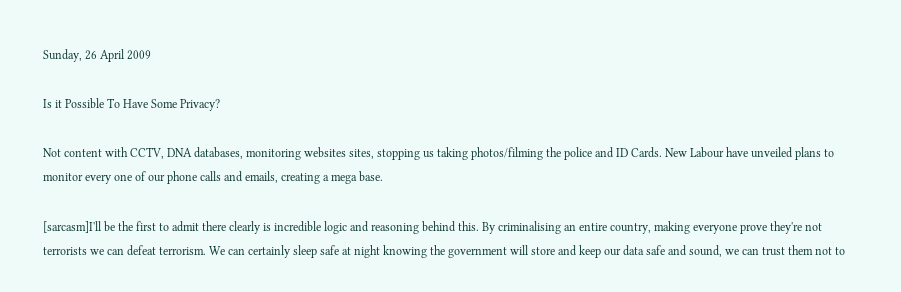Sunday, 26 April 2009

Is it Possible To Have Some Privacy?

Not content with CCTV, DNA databases, monitoring websites sites, stopping us taking photos/filming the police and ID Cards. New Labour have unveiled plans to monitor every one of our phone calls and emails, creating a mega base.

[sarcasm]I'll be the first to admit there clearly is incredible logic and reasoning behind this. By criminalising an entire country, making everyone prove they're not terrorists we can defeat terrorism. We can certainly sleep safe at night knowing the government will store and keep our data safe and sound, we can trust them not to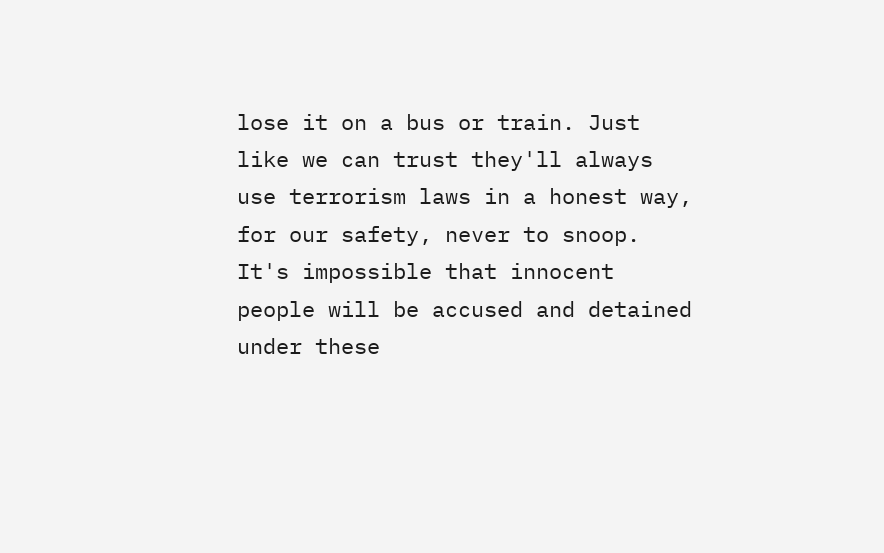lose it on a bus or train. Just like we can trust they'll always use terrorism laws in a honest way, for our safety, never to snoop. It's impossible that innocent people will be accused and detained under these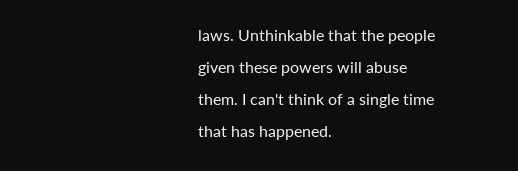laws. Unthinkable that the people given these powers will abuse them. I can't think of a single time that has happened.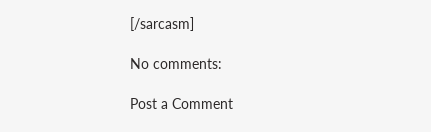[/sarcasm]

No comments:

Post a Comment